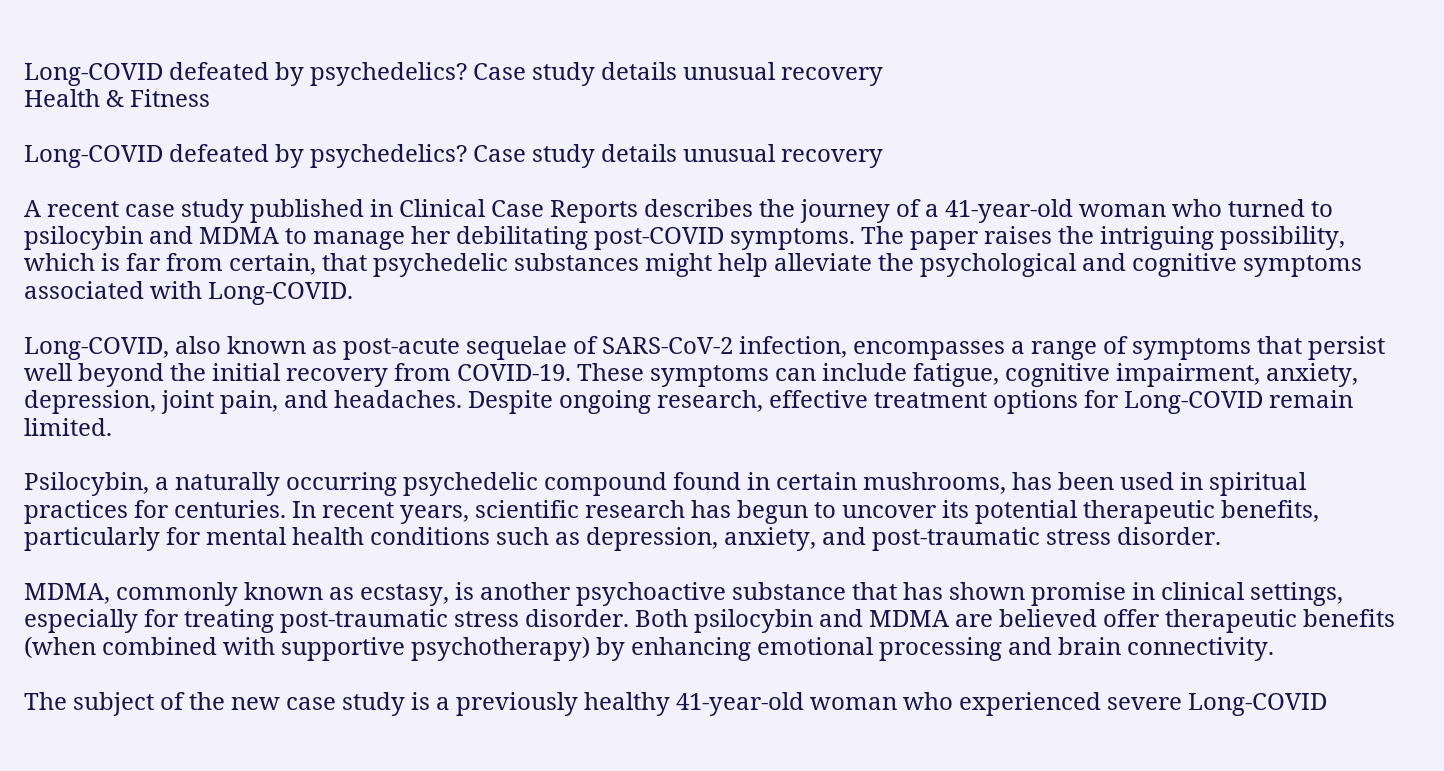Long-COVID defeated by psychedelics? Case study details unusual recovery
Health & Fitness

Long-COVID defeated by psychedelics? Case study details unusual recovery

A recent case study published in Clinical Case Reports describes the journey of a 41-year-old woman who turned to psilocybin and MDMA to manage her debilitating post-COVID symptoms. The paper raises the intriguing possibility, which is far from certain, that psychedelic substances might help alleviate the psychological and cognitive symptoms associated with Long-COVID.

Long-COVID, also known as post-acute sequelae of SARS-CoV-2 infection, encompasses a range of symptoms that persist well beyond the initial recovery from COVID-19. These symptoms can include fatigue, cognitive impairment, anxiety, depression, joint pain, and headaches. Despite ongoing research, effective treatment options for Long-COVID remain limited.

Psilocybin, a naturally occurring psychedelic compound found in certain mushrooms, has been used in spiritual practices for centuries. In recent years, scientific research has begun to uncover its potential therapeutic benefits, particularly for mental health conditions such as depression, anxiety, and post-traumatic stress disorder.

MDMA, commonly known as ecstasy, is another psychoactive substance that has shown promise in clinical settings, especially for treating post-traumatic stress disorder. Both psilocybin and MDMA are believed offer therapeutic benefits (when combined with supportive psychotherapy) by enhancing emotional processing and brain connectivity.

The subject of the new case study is a previously healthy 41-year-old woman who experienced severe Long-COVID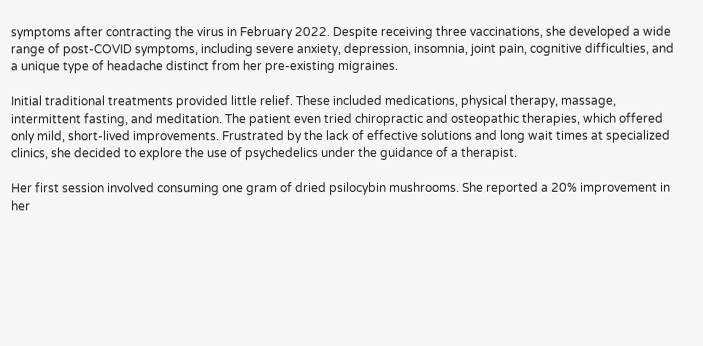symptoms after contracting the virus in February 2022. Despite receiving three vaccinations, she developed a wide range of post-COVID symptoms, including severe anxiety, depression, insomnia, joint pain, cognitive difficulties, and a unique type of headache distinct from her pre-existing migraines.

Initial traditional treatments provided little relief. These included medications, physical therapy, massage, intermittent fasting, and meditation. The patient even tried chiropractic and osteopathic therapies, which offered only mild, short-lived improvements. Frustrated by the lack of effective solutions and long wait times at specialized clinics, she decided to explore the use of psychedelics under the guidance of a therapist.

Her first session involved consuming one gram of dried psilocybin mushrooms. She reported a 20% improvement in her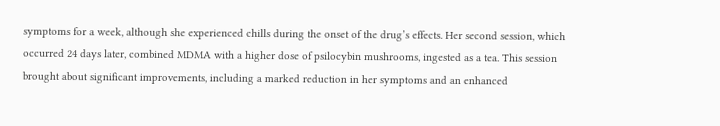symptoms for a week, although she experienced chills during the onset of the drug’s effects. Her second session, which occurred 24 days later, combined MDMA with a higher dose of psilocybin mushrooms, ingested as a tea. This session brought about significant improvements, including a marked reduction in her symptoms and an enhanced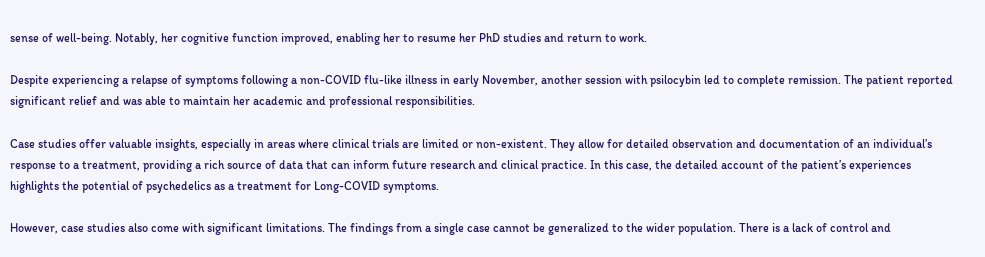sense of well-being. Notably, her cognitive function improved, enabling her to resume her PhD studies and return to work.

Despite experiencing a relapse of symptoms following a non-COVID flu-like illness in early November, another session with psilocybin led to complete remission. The patient reported significant relief and was able to maintain her academic and professional responsibilities.

Case studies offer valuable insights, especially in areas where clinical trials are limited or non-existent. They allow for detailed observation and documentation of an individual’s response to a treatment, providing a rich source of data that can inform future research and clinical practice. In this case, the detailed account of the patient’s experiences highlights the potential of psychedelics as a treatment for Long-COVID symptoms.

However, case studies also come with significant limitations. The findings from a single case cannot be generalized to the wider population. There is a lack of control and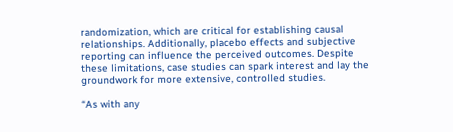randomization, which are critical for establishing causal relationships. Additionally, placebo effects and subjective reporting can influence the perceived outcomes. Despite these limitations, case studies can spark interest and lay the groundwork for more extensive, controlled studies.

“As with any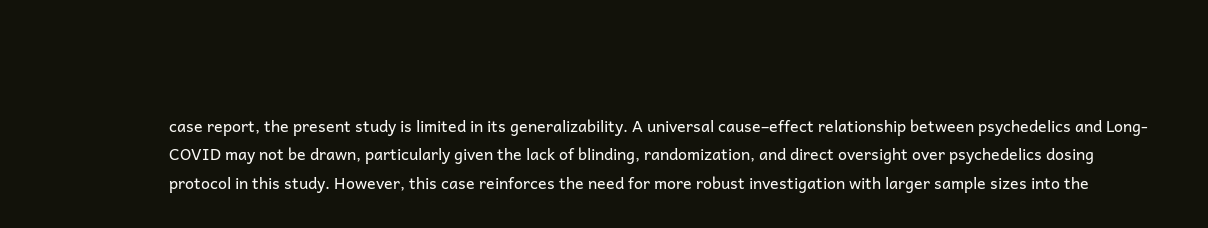case report, the present study is limited in its generalizability. A universal cause–effect relationship between psychedelics and Long-COVID may not be drawn, particularly given the lack of blinding, randomization, and direct oversight over psychedelics dosing protocol in this study. However, this case reinforces the need for more robust investigation with larger sample sizes into the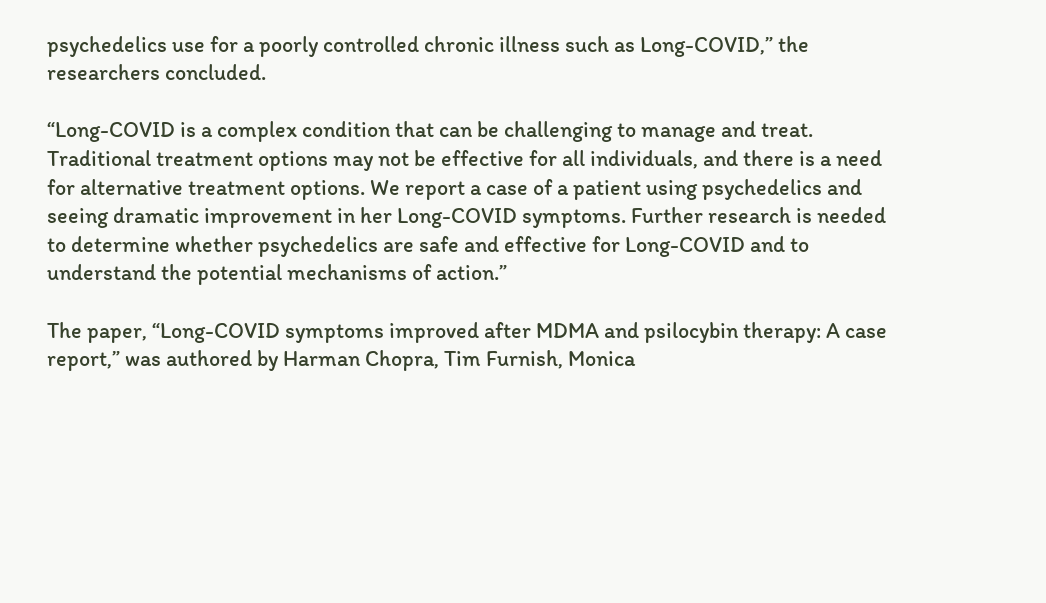psychedelics use for a poorly controlled chronic illness such as Long-COVID,” the researchers concluded.

“Long-COVID is a complex condition that can be challenging to manage and treat. Traditional treatment options may not be effective for all individuals, and there is a need for alternative treatment options. We report a case of a patient using psychedelics and seeing dramatic improvement in her Long-COVID symptoms. Further research is needed to determine whether psychedelics are safe and effective for Long-COVID and to understand the potential mechanisms of action.”

The paper, “Long-COVID symptoms improved after MDMA and psilocybin therapy: A case report,” was authored by Harman Chopra, Tim Furnish, Monica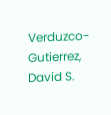Verduzco-Gutierrez, David S.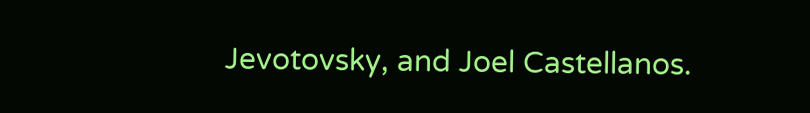Jevotovsky, and Joel Castellanos.